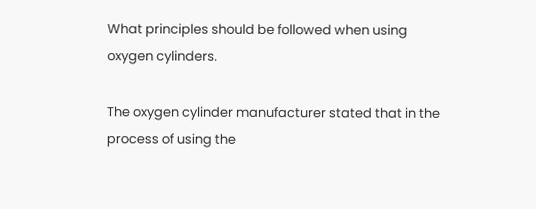What principles should be followed when using oxygen cylinders.

The oxygen cylinder manufacturer stated that in the process of using the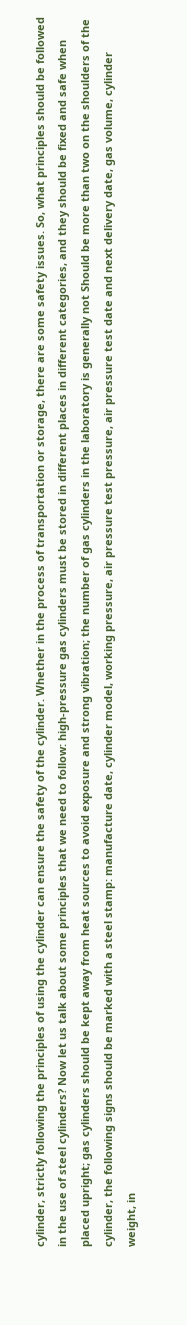cylinder, strictly following the principles of using the cylinder can ensure the safety of the cylinder. Whether in the process of transportation or storage, there are some safety issues. So, what principles should be followed in the use of steel cylinders? Now let us talk about some principles that we need to follow: high-pressure gas cylinders must be stored in different places in different categories, and they should be fixed and safe when placed upright; gas cylinders should be kept away from heat sources to avoid exposure and strong vibration; the number of gas cylinders in the laboratory is generally not Should be more than two on the shoulders of the cylinder, the following signs should be marked with a steel stamp: manufacture date, cylinder model, working pressure, air pressure test pressure, air pressure test date and next delivery date, gas volume, cylinder weight, in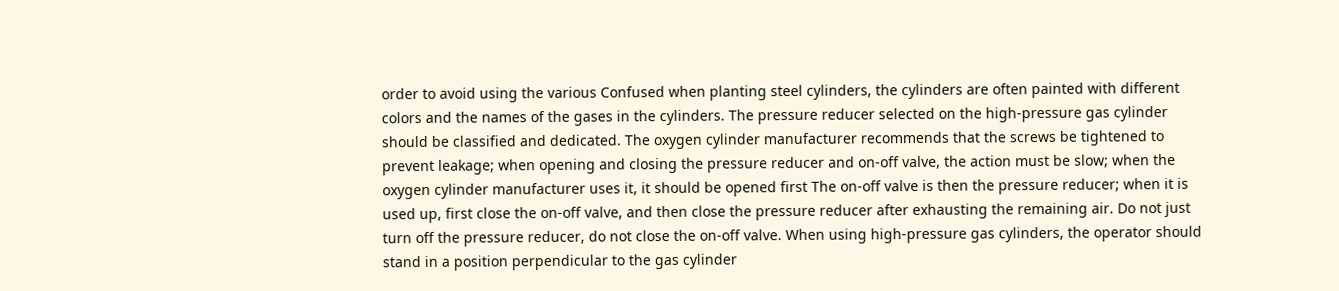order to avoid using the various Confused when planting steel cylinders, the cylinders are often painted with different colors and the names of the gases in the cylinders. The pressure reducer selected on the high-pressure gas cylinder should be classified and dedicated. The oxygen cylinder manufacturer recommends that the screws be tightened to prevent leakage; when opening and closing the pressure reducer and on-off valve, the action must be slow; when the oxygen cylinder manufacturer uses it, it should be opened first The on-off valve is then the pressure reducer; when it is used up, first close the on-off valve, and then close the pressure reducer after exhausting the remaining air. Do not just turn off the pressure reducer, do not close the on-off valve. When using high-pressure gas cylinders, the operator should stand in a position perpendicular to the gas cylinder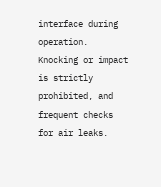interface during operation. Knocking or impact is strictly prohibited, and frequent checks for air leaks.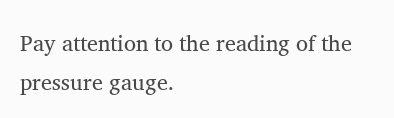Pay attention to the reading of the pressure gauge.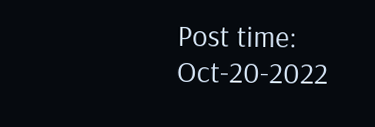Post time: Oct-20-2022